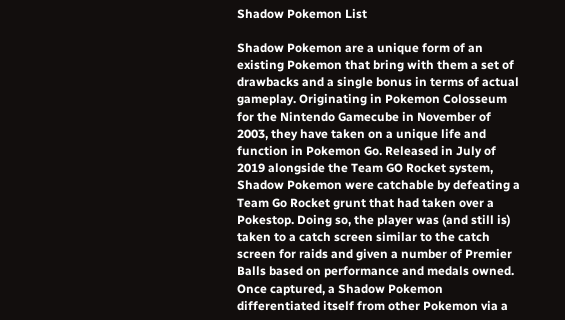Shadow Pokemon List

Shadow Pokemon are a unique form of an existing Pokemon that bring with them a set of drawbacks and a single bonus in terms of actual gameplay. Originating in Pokemon Colosseum for the Nintendo Gamecube in November of 2003, they have taken on a unique life and function in Pokemon Go. Released in July of 2019 alongside the Team GO Rocket system, Shadow Pokemon were catchable by defeating a Team Go Rocket grunt that had taken over a Pokestop. Doing so, the player was (and still is) taken to a catch screen similar to the catch screen for raids and given a number of Premier Balls based on performance and medals owned. Once captured, a Shadow Pokemon differentiated itself from other Pokemon via a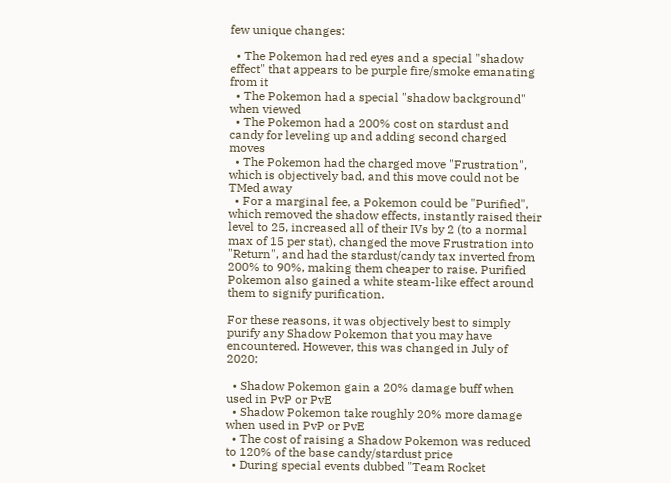few unique changes:

  • The Pokemon had red eyes and a special "shadow effect" that appears to be purple fire/smoke emanating from it
  • The Pokemon had a special "shadow background" when viewed
  • The Pokemon had a 200% cost on stardust and candy for leveling up and adding second charged moves
  • The Pokemon had the charged move "Frustration", which is objectively bad, and this move could not be TMed away
  • For a marginal fee, a Pokemon could be "Purified", which removed the shadow effects, instantly raised their level to 25, increased all of their IVs by 2 (to a normal max of 15 per stat), changed the move Frustration into "Return", and had the stardust/candy tax inverted from 200% to 90%, making them cheaper to raise. Purified Pokemon also gained a white steam-like effect around them to signify purification.

For these reasons, it was objectively best to simply purify any Shadow Pokemon that you may have encountered. However, this was changed in July of 2020:

  • Shadow Pokemon gain a 20% damage buff when used in PvP or PvE
  • Shadow Pokemon take roughly 20% more damage when used in PvP or PvE
  • The cost of raising a Shadow Pokemon was reduced to 120% of the base candy/stardust price
  • During special events dubbed "Team Rocket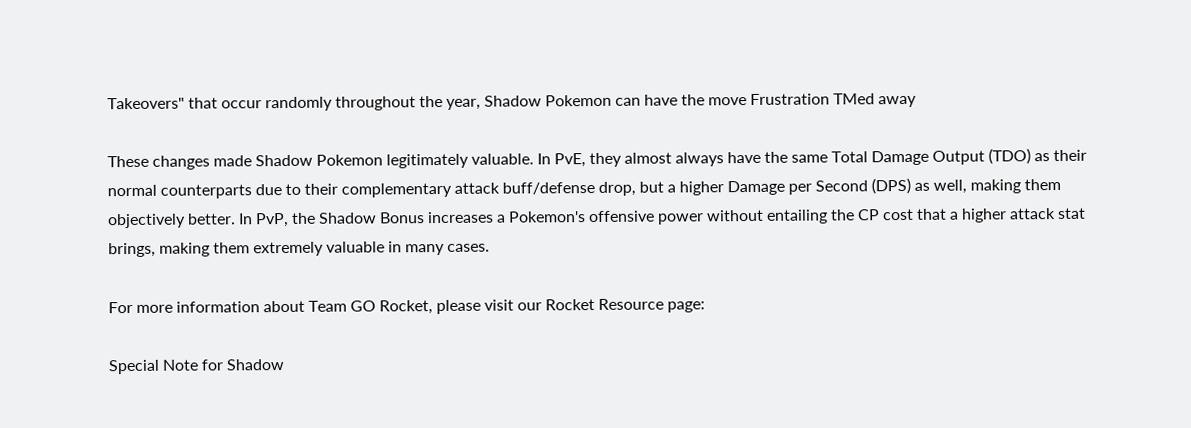Takeovers" that occur randomly throughout the year, Shadow Pokemon can have the move Frustration TMed away

These changes made Shadow Pokemon legitimately valuable. In PvE, they almost always have the same Total Damage Output (TDO) as their normal counterparts due to their complementary attack buff/defense drop, but a higher Damage per Second (DPS) as well, making them objectively better. In PvP, the Shadow Bonus increases a Pokemon's offensive power without entailing the CP cost that a higher attack stat brings, making them extremely valuable in many cases.

For more information about Team GO Rocket, please visit our Rocket Resource page:

Special Note for Shadow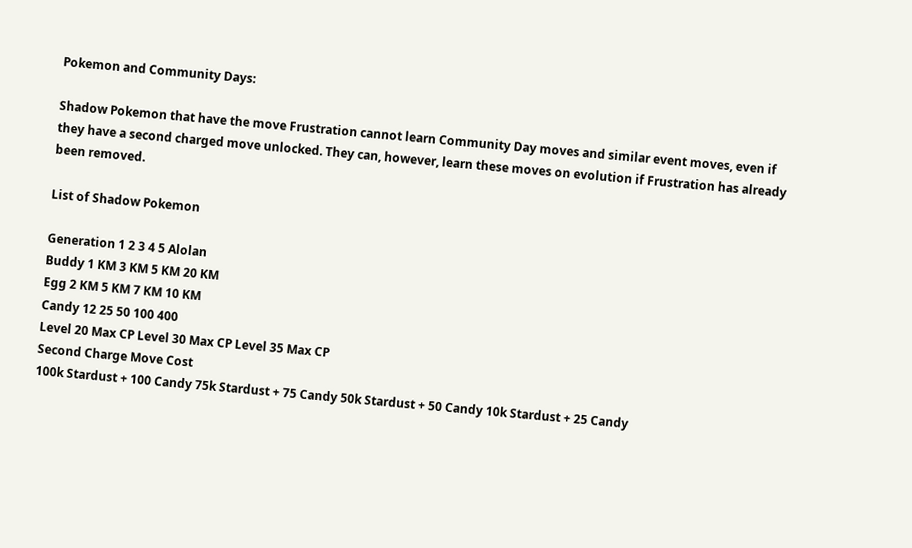Pokemon and Community Days:

Shadow Pokemon that have the move Frustration cannot learn Community Day moves and similar event moves, even if they have a second charged move unlocked. They can, however, learn these moves on evolution if Frustration has already been removed.

List of Shadow Pokemon

Generation 1 2 3 4 5 Alolan
Buddy 1 KM 3 KM 5 KM 20 KM
Egg 2 KM 5 KM 7 KM 10 KM
Candy 12 25 50 100 400
Level 20 Max CP Level 30 Max CP Level 35 Max CP
Second Charge Move Cost
100k Stardust + 100 Candy 75k Stardust + 75 Candy 50k Stardust + 50 Candy 10k Stardust + 25 Candy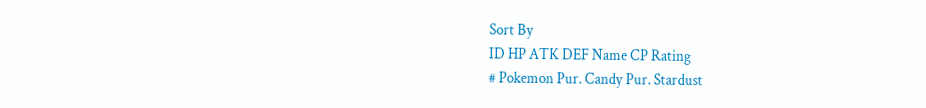Sort By
ID HP ATK DEF Name CP Rating
# Pokemon Pur. Candy Pur. Stardust